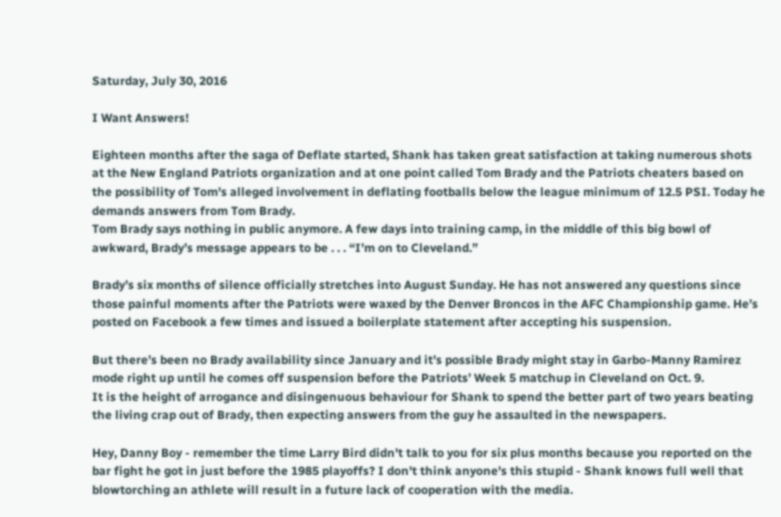Saturday, July 30, 2016

I Want Answers!

Eighteen months after the saga of Deflate started, Shank has taken great satisfaction at taking numerous shots at the New England Patriots organization and at one point called Tom Brady and the Patriots cheaters based on the possibility of Tom's alleged involvement in deflating footballs below the league minimum of 12.5 PSI. Today he demands answers from Tom Brady.
Tom Brady says nothing in public anymore. A few days into training camp, in the middle of this big bowl of awkward, Brady’s message appears to be . . . “I’m on to Cleveland.”

Brady’s six months of silence officially stretches into August Sunday. He has not answered any questions since those painful moments after the Patriots were waxed by the Denver Broncos in the AFC Championship game. He’s posted on Facebook a few times and issued a boilerplate statement after accepting his suspension.

But there’s been no Brady availability since January and it’s possible Brady might stay in Garbo-Manny Ramirez mode right up until he comes off suspension before the Patriots’ Week 5 matchup in Cleveland on Oct. 9.
It is the height of arrogance and disingenuous behaviour for Shank to spend the better part of two years beating the living crap out of Brady, then expecting answers from the guy he assaulted in the newspapers.

Hey, Danny Boy - remember the time Larry Bird didn't talk to you for six plus months because you reported on the bar fight he got in just before the 1985 playoffs? I don't think anyone's this stupid - Shank knows full well that blowtorching an athlete will result in a future lack of cooperation with the media.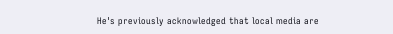He's previously acknowledged that local media are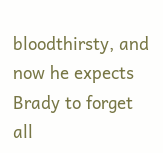bloodthirsty, and now he expects Brady to forget all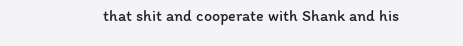that shit and cooperate with Shank and his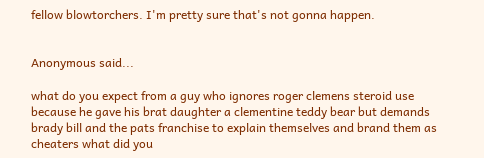fellow blowtorchers. I'm pretty sure that's not gonna happen.


Anonymous said...

what do you expect from a guy who ignores roger clemens steroid use because he gave his brat daughter a clementine teddy bear but demands brady bill and the pats franchise to explain themselves and brand them as cheaters what did you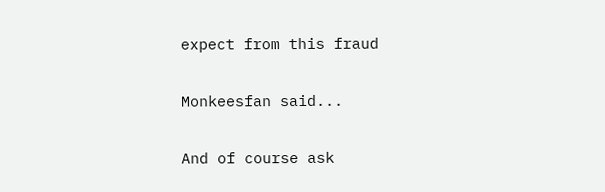expect from this fraud

Monkeesfan said...

And of course ask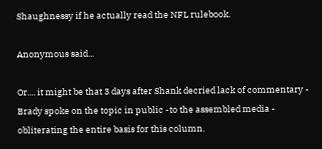Shaughnessy if he actually read the NFL rulebook.

Anonymous said...

Or.... it might be that 3 days after Shank decried lack of commentary - Brady spoke on the topic in public -to the assembled media - obliterating the entire basis for this column.